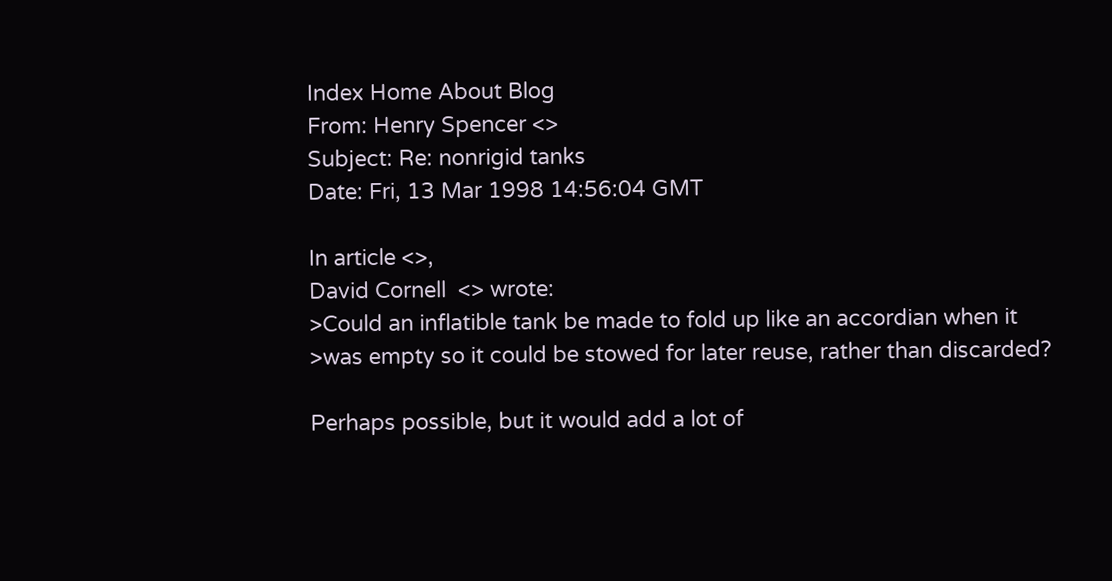Index Home About Blog
From: Henry Spencer <>
Subject: Re: nonrigid tanks
Date: Fri, 13 Mar 1998 14:56:04 GMT

In article <>,
David Cornell  <> wrote:
>Could an inflatible tank be made to fold up like an accordian when it
>was empty so it could be stowed for later reuse, rather than discarded?

Perhaps possible, but it would add a lot of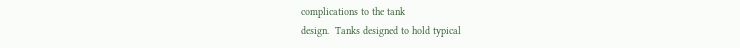complications to the tank
design.  Tanks designed to hold typical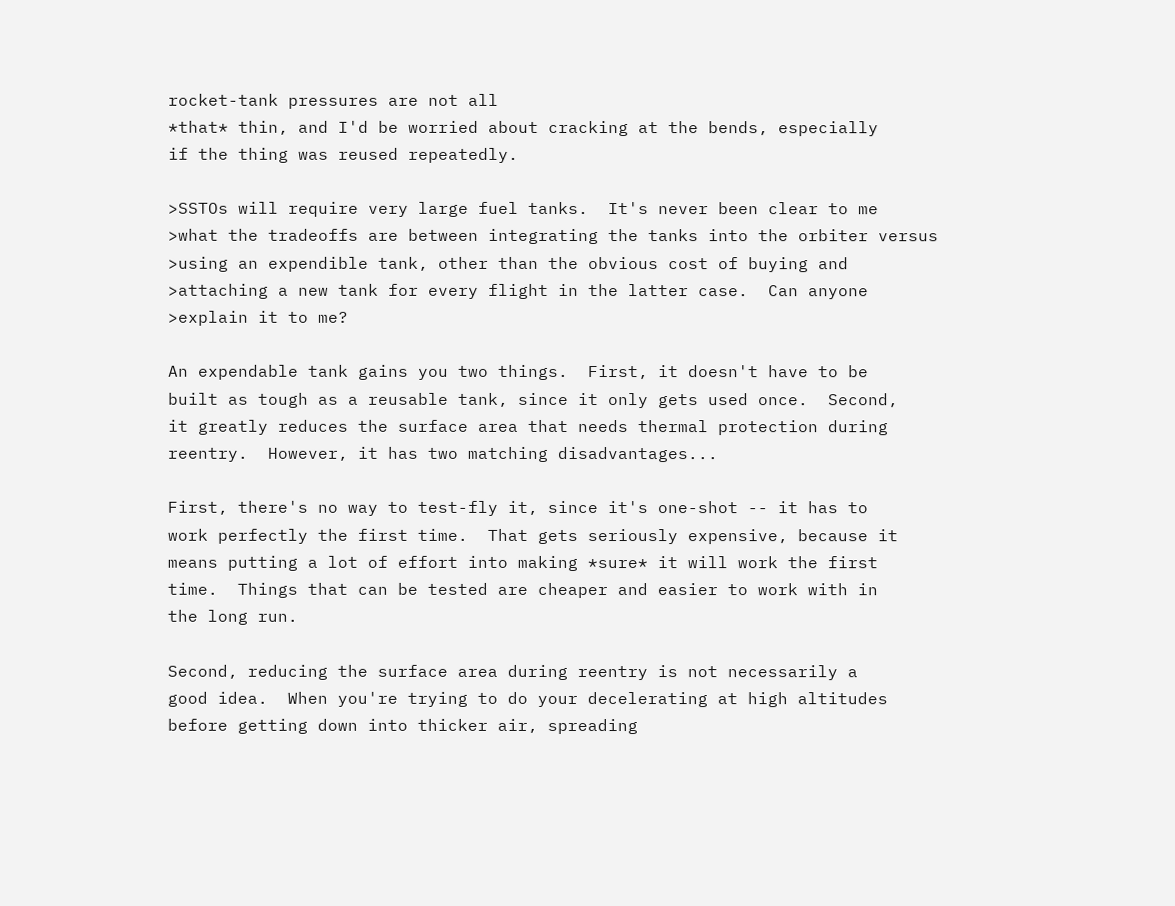rocket-tank pressures are not all
*that* thin, and I'd be worried about cracking at the bends, especially
if the thing was reused repeatedly.

>SSTOs will require very large fuel tanks.  It's never been clear to me
>what the tradeoffs are between integrating the tanks into the orbiter versus
>using an expendible tank, other than the obvious cost of buying and
>attaching a new tank for every flight in the latter case.  Can anyone
>explain it to me?

An expendable tank gains you two things.  First, it doesn't have to be
built as tough as a reusable tank, since it only gets used once.  Second,
it greatly reduces the surface area that needs thermal protection during
reentry.  However, it has two matching disadvantages...

First, there's no way to test-fly it, since it's one-shot -- it has to
work perfectly the first time.  That gets seriously expensive, because it
means putting a lot of effort into making *sure* it will work the first
time.  Things that can be tested are cheaper and easier to work with in
the long run.

Second, reducing the surface area during reentry is not necessarily a
good idea.  When you're trying to do your decelerating at high altitudes
before getting down into thicker air, spreading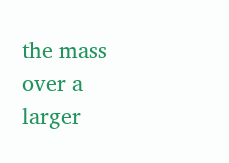the mass over a larger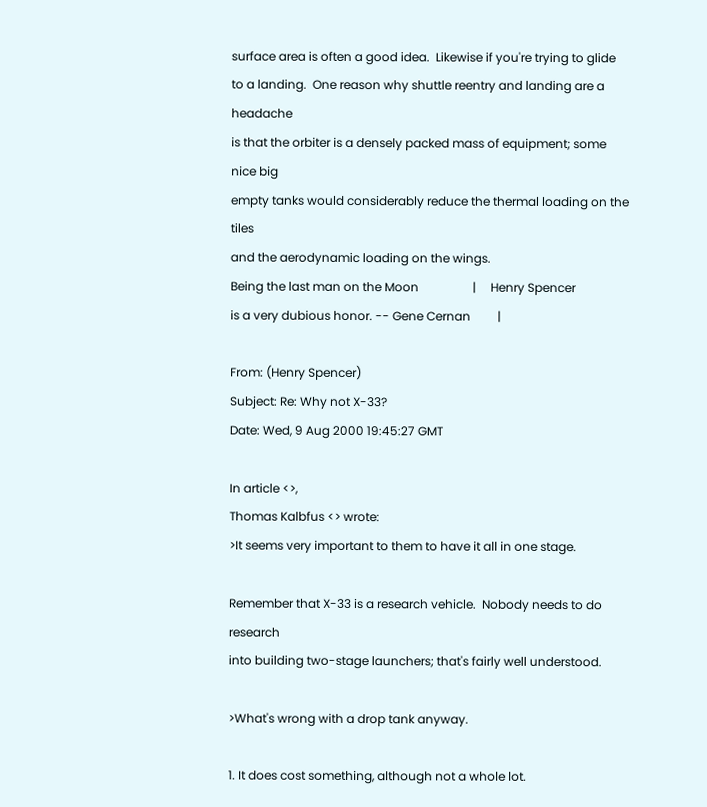surface area is often a good idea.  Likewise if you're trying to glide
to a landing.  One reason why shuttle reentry and landing are a headache
is that the orbiter is a densely packed mass of equipment; some nice big
empty tanks would considerably reduce the thermal loading on the tiles
and the aerodynamic loading on the wings.
Being the last man on the Moon                  |     Henry Spencer
is a very dubious honor. -- Gene Cernan         |

From: (Henry Spencer)
Subject: Re: Why not X-33?
Date: Wed, 9 Aug 2000 19:45:27 GMT

In article <>,
Thomas Kalbfus <> wrote:
>It seems very important to them to have it all in one stage.

Remember that X-33 is a research vehicle.  Nobody needs to do research
into building two-stage launchers; that's fairly well understood.

>What's wrong with a drop tank anyway.

1. It does cost something, although not a whole lot.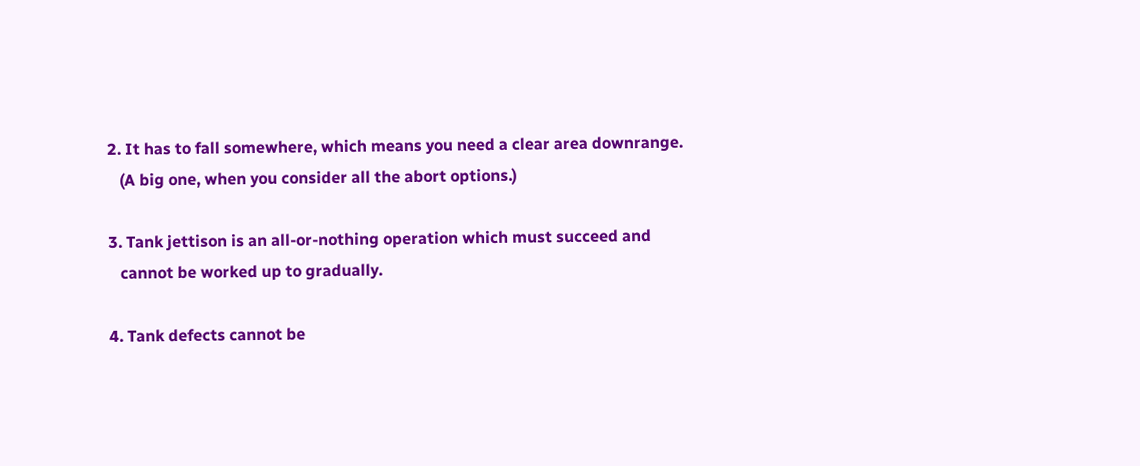2. It has to fall somewhere, which means you need a clear area downrange.
   (A big one, when you consider all the abort options.)

3. Tank jettison is an all-or-nothing operation which must succeed and
   cannot be worked up to gradually.

4. Tank defects cannot be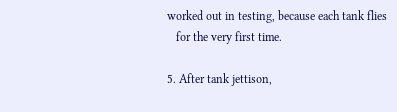worked out in testing, because each tank flies
   for the very first time.

5. After tank jettison,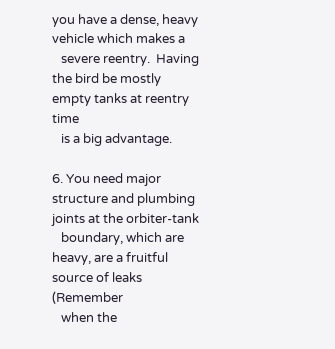you have a dense, heavy vehicle which makes a
   severe reentry.  Having the bird be mostly empty tanks at reentry time
   is a big advantage.

6. You need major structure and plumbing joints at the orbiter-tank
   boundary, which are heavy, are a fruitful source of leaks (Remember
   when the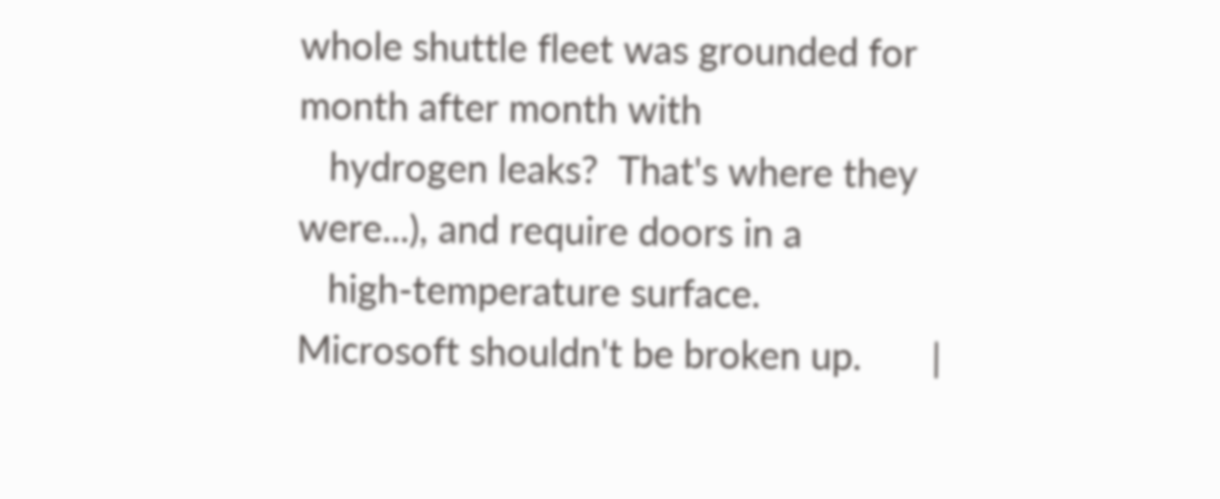whole shuttle fleet was grounded for month after month with
   hydrogen leaks?  That's where they were...), and require doors in a
   high-temperature surface.
Microsoft shouldn't be broken up.       |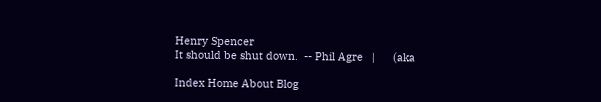Henry Spencer
It should be shut down.  -- Phil Agre   |      (aka

Index Home About Blog